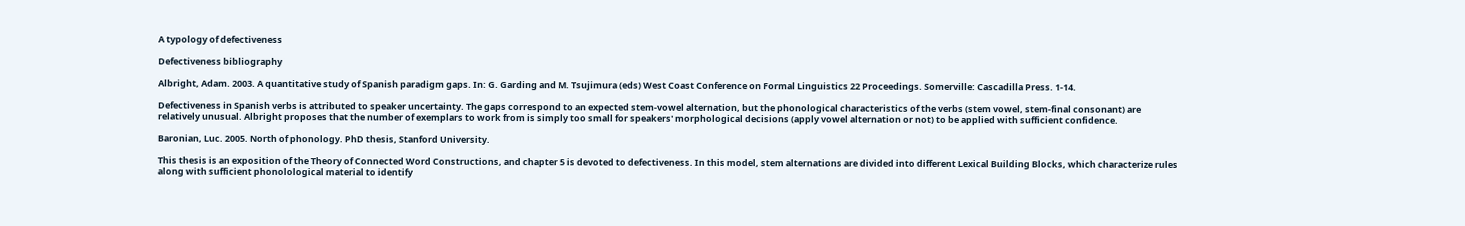A typology of defectiveness

Defectiveness bibliography

Albright, Adam. 2003. A quantitative study of Spanish paradigm gaps. In: G. Garding and M. Tsujimura (eds) West Coast Conference on Formal Linguistics 22 Proceedings. Somerville: Cascadilla Press. 1-14.

Defectiveness in Spanish verbs is attributed to speaker uncertainty. The gaps correspond to an expected stem-vowel alternation, but the phonological characteristics of the verbs (stem vowel, stem-final consonant) are relatively unusual. Albright proposes that the number of exemplars to work from is simply too small for speakers' morphological decisions (apply vowel alternation or not) to be applied with sufficient confidence.

Baronian, Luc. 2005. North of phonology. PhD thesis, Stanford University.

This thesis is an exposition of the Theory of Connected Word Constructions, and chapter 5 is devoted to defectiveness. In this model, stem alternations are divided into different Lexical Building Blocks, which characterize rules along with sufficient phonolological material to identify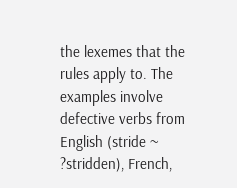the lexemes that the rules apply to. The examples involve defective verbs from English (stride ~ ?stridden), French,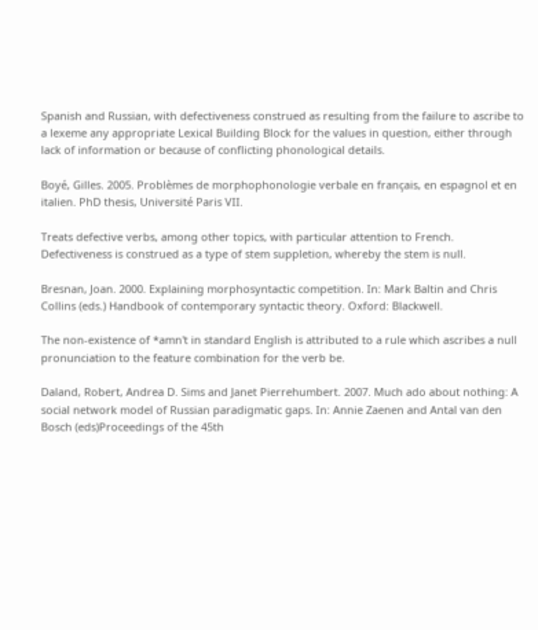Spanish and Russian, with defectiveness construed as resulting from the failure to ascribe to a lexeme any appropriate Lexical Building Block for the values in question, either through lack of information or because of conflicting phonological details.

Boyé, Gilles. 2005. Problèmes de morphophonologie verbale en français, en espagnol et en italien. PhD thesis, Université Paris VII.

Treats defective verbs, among other topics, with particular attention to French. Defectiveness is construed as a type of stem suppletion, whereby the stem is null.

Bresnan, Joan. 2000. Explaining morphosyntactic competition. In: Mark Baltin and Chris Collins (eds.) Handbook of contemporary syntactic theory. Oxford: Blackwell.

The non-existence of *amn't in standard English is attributed to a rule which ascribes a null pronunciation to the feature combination for the verb be.

Daland, Robert, Andrea D. Sims and Janet Pierrehumbert. 2007. Much ado about nothing: A social network model of Russian paradigmatic gaps. In: Annie Zaenen and Antal van den Bosch (eds)Proceedings of the 45th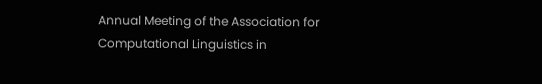Annual Meeting of the Association for Computational Linguistics in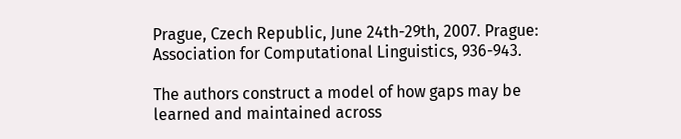Prague, Czech Republic, June 24th-29th, 2007. Prague: Association for Computational Linguistics, 936-943.

The authors construct a model of how gaps may be learned and maintained across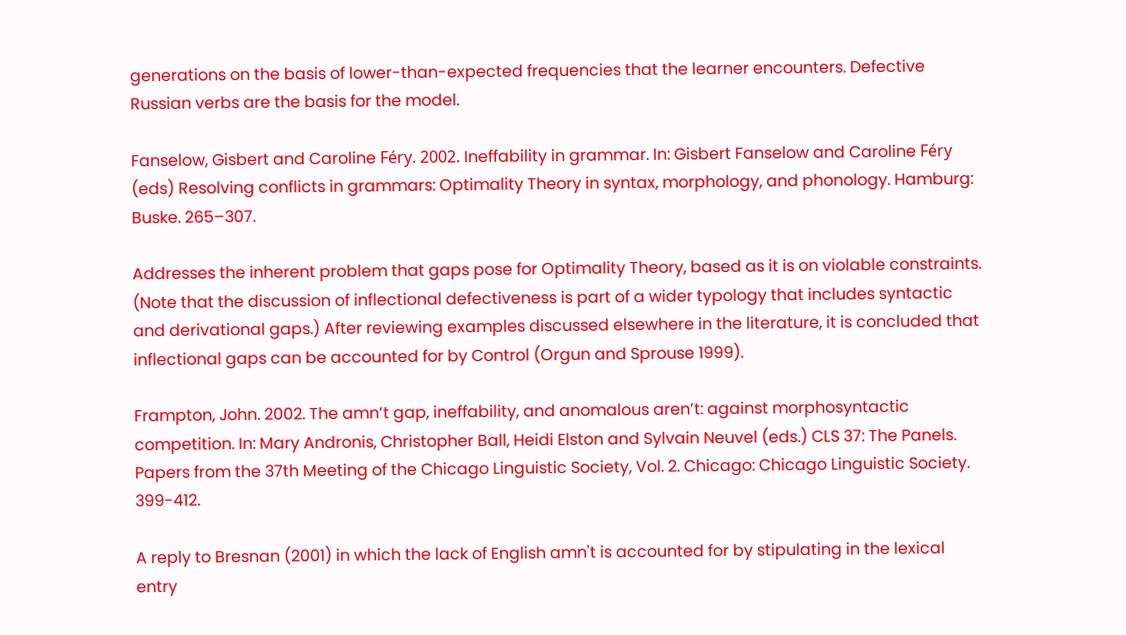generations on the basis of lower-than-expected frequencies that the learner encounters. Defective Russian verbs are the basis for the model.

Fanselow, Gisbert and Caroline Féry. 2002. Ineffability in grammar. In: Gisbert Fanselow and Caroline Féry (eds) Resolving conflicts in grammars: Optimality Theory in syntax, morphology, and phonology. Hamburg: Buske. 265–307.

Addresses the inherent problem that gaps pose for Optimality Theory, based as it is on violable constraints. (Note that the discussion of inflectional defectiveness is part of a wider typology that includes syntactic and derivational gaps.) After reviewing examples discussed elsewhere in the literature, it is concluded that inflectional gaps can be accounted for by Control (Orgun and Sprouse 1999).

Frampton, John. 2002. The amn’t gap, ineffability, and anomalous aren’t: against morphosyntactic competition. In: Mary Andronis, Christopher Ball, Heidi Elston and Sylvain Neuvel (eds.) CLS 37: The Panels. Papers from the 37th Meeting of the Chicago Linguistic Society, Vol. 2. Chicago: Chicago Linguistic Society. 399-412.

A reply to Bresnan (2001) in which the lack of English amn't is accounted for by stipulating in the lexical entry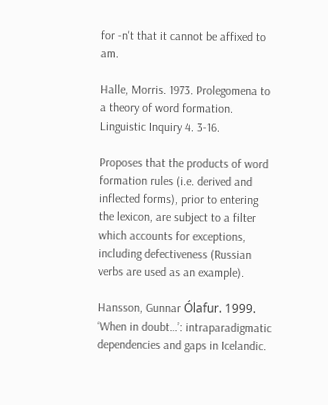for -n't that it cannot be affixed to am.

Halle, Morris. 1973. Prolegomena to a theory of word formation. Linguistic Inquiry 4. 3-16.

Proposes that the products of word formation rules (i.e. derived and inflected forms), prior to entering the lexicon, are subject to a filter which accounts for exceptions, including defectiveness (Russian verbs are used as an example).

Hansson, Gunnar Ólafur. 1999. ‘When in doubt…’: intraparadigmatic dependencies and gaps in Icelandic.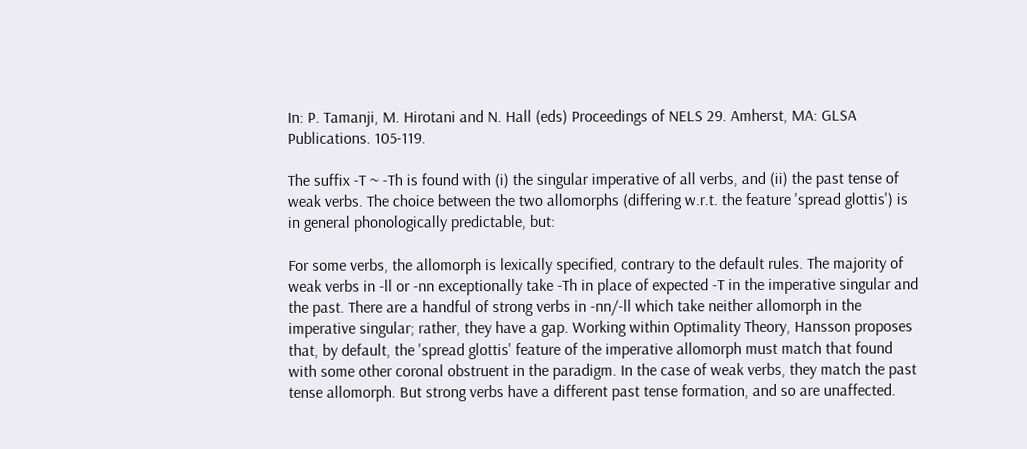In: P. Tamanji, M. Hirotani and N. Hall (eds) Proceedings of NELS 29. Amherst, MA: GLSA Publications. 105-119.

The suffix -T ~ -Th is found with (i) the singular imperative of all verbs, and (ii) the past tense of weak verbs. The choice between the two allomorphs (differing w.r.t. the feature 'spread glottis') is in general phonologically predictable, but:

For some verbs, the allomorph is lexically specified, contrary to the default rules. The majority of weak verbs in -ll or -nn exceptionally take -Th in place of expected -T in the imperative singular and the past. There are a handful of strong verbs in -nn/-ll which take neither allomorph in the imperative singular; rather, they have a gap. Working within Optimality Theory, Hansson proposes that, by default, the 'spread glottis' feature of the imperative allomorph must match that found with some other coronal obstruent in the paradigm. In the case of weak verbs, they match the past tense allomorph. But strong verbs have a different past tense formation, and so are unaffected.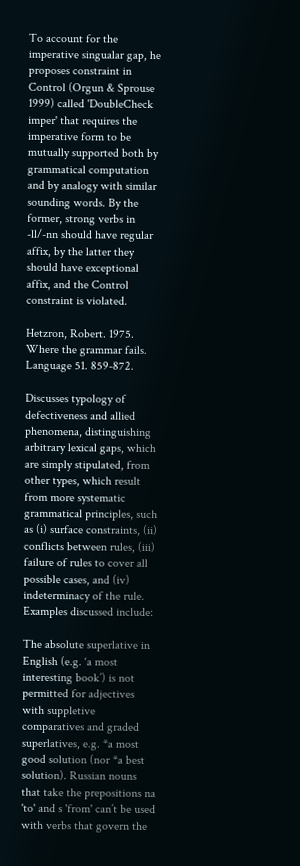To account for the imperative singualar gap, he proposes constraint in Control (Orgun & Sprouse 1999) called 'DoubleCheck imper' that requires the imperative form to be mutually supported both by grammatical computation and by analogy with similar sounding words. By the former, strong verbs in -ll/-nn should have regular affix, by the latter they should have exceptional affix, and the Control constraint is violated.

Hetzron, Robert. 1975. Where the grammar fails. Language 51. 859-872.

Discusses typology of defectiveness and allied phenomena, distinguishing arbitrary lexical gaps, which are simply stipulated, from other types, which result from more systematic grammatical principles, such as (i) surface constraints, (ii) conflicts between rules, (iii) failure of rules to cover all possible cases, and (iv) indeterminacy of the rule. Examples discussed include:

The absolute superlative in English (e.g. ‘a most interesting book’) is not permitted for adjectives with suppletive comparatives and graded superlatives, e.g. *a most good solution (nor *a best solution). Russian nouns that take the prepositions na 'to' and s 'from' can’t be used with verbs that govern the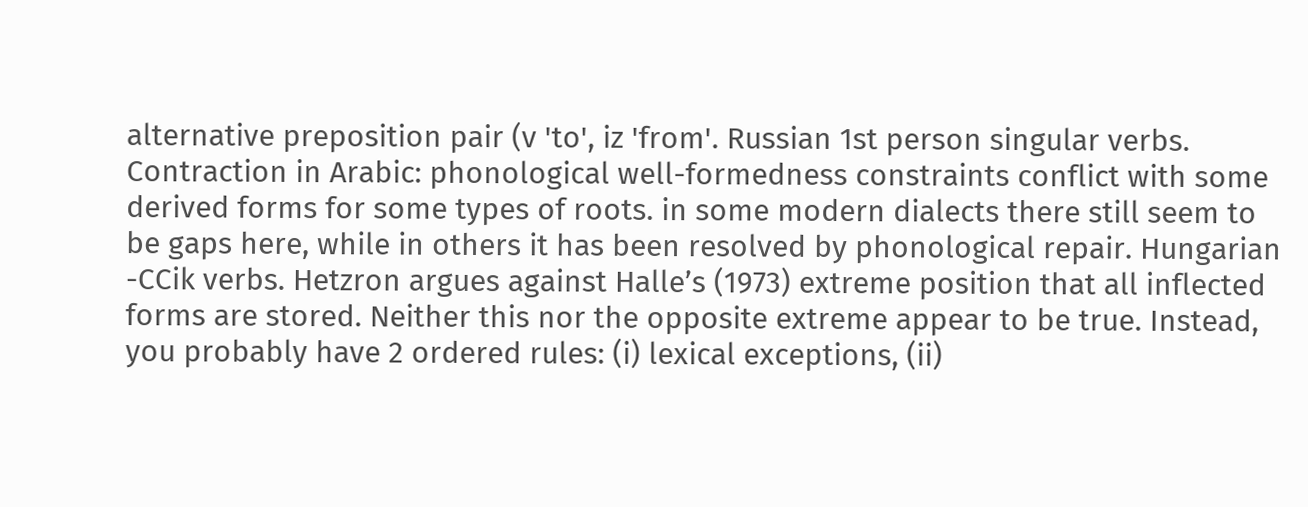alternative preposition pair (v 'to', iz 'from'. Russian 1st person singular verbs. Contraction in Arabic: phonological well-formedness constraints conflict with some derived forms for some types of roots. in some modern dialects there still seem to be gaps here, while in others it has been resolved by phonological repair. Hungarian -CCik verbs. Hetzron argues against Halle’s (1973) extreme position that all inflected forms are stored. Neither this nor the opposite extreme appear to be true. Instead, you probably have 2 ordered rules: (i) lexical exceptions, (ii)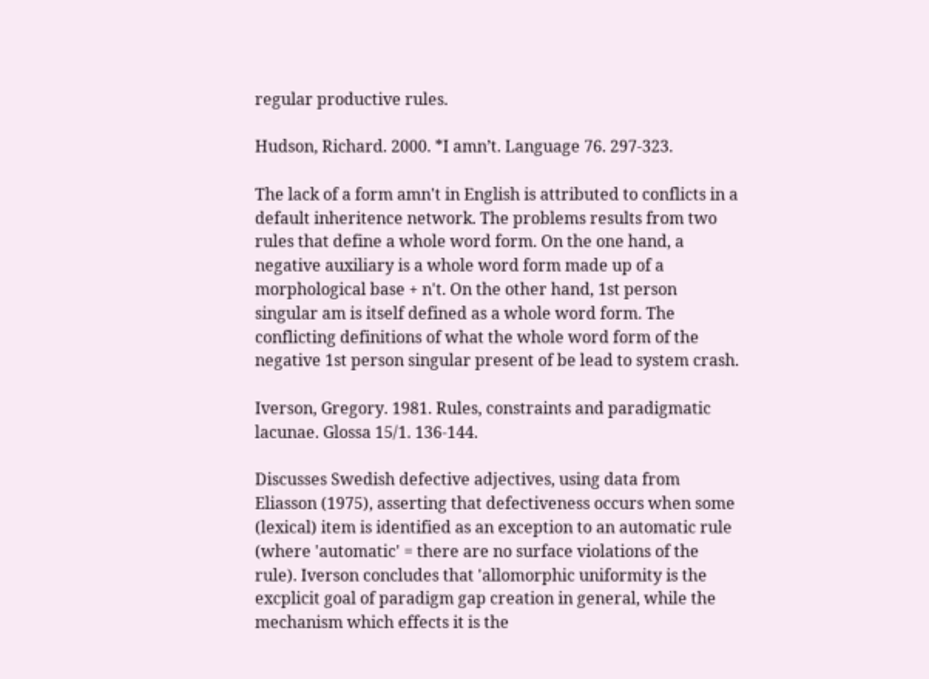regular productive rules.

Hudson, Richard. 2000. *I amn’t. Language 76. 297-323.

The lack of a form amn't in English is attributed to conflicts in a default inheritence network. The problems results from two rules that define a whole word form. On the one hand, a negative auxiliary is a whole word form made up of a morphological base + n't. On the other hand, 1st person singular am is itself defined as a whole word form. The conflicting definitions of what the whole word form of the negative 1st person singular present of be lead to system crash.

Iverson, Gregory. 1981. Rules, constraints and paradigmatic lacunae. Glossa 15/1. 136-144.

Discusses Swedish defective adjectives, using data from Eliasson (1975), asserting that defectiveness occurs when some (lexical) item is identified as an exception to an automatic rule (where 'automatic' = there are no surface violations of the rule). Iverson concludes that 'allomorphic uniformity is the excplicit goal of paradigm gap creation in general, while the mechanism which effects it is the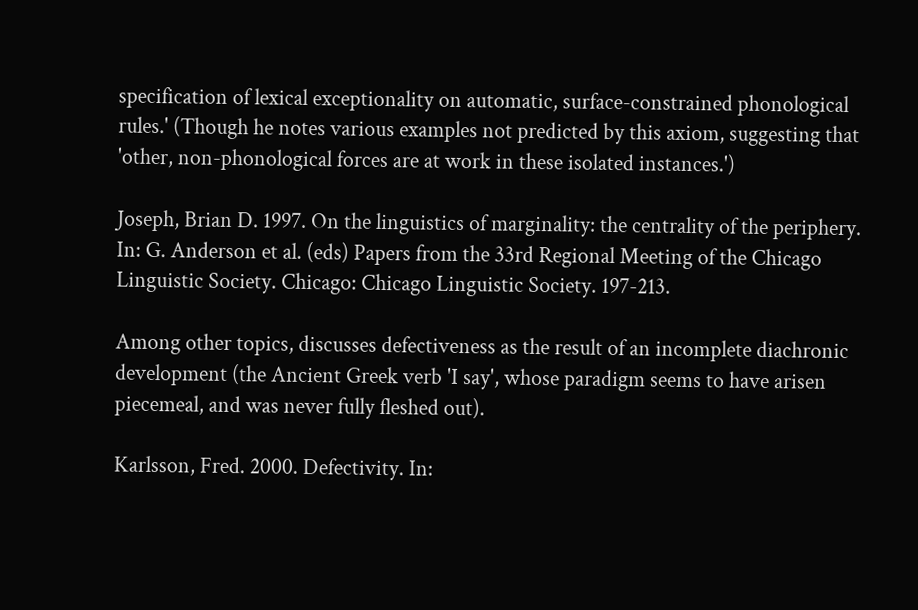specification of lexical exceptionality on automatic, surface-constrained phonological rules.' (Though he notes various examples not predicted by this axiom, suggesting that 'other, non-phonological forces are at work in these isolated instances.')

Joseph, Brian D. 1997. On the linguistics of marginality: the centrality of the periphery. In: G. Anderson et al. (eds) Papers from the 33rd Regional Meeting of the Chicago Linguistic Society. Chicago: Chicago Linguistic Society. 197-213.

Among other topics, discusses defectiveness as the result of an incomplete diachronic development (the Ancient Greek verb 'I say', whose paradigm seems to have arisen piecemeal, and was never fully fleshed out).

Karlsson, Fred. 2000. Defectivity. In: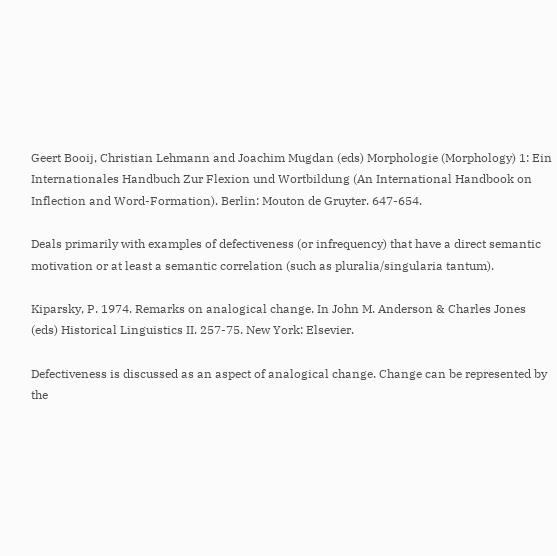Geert Booij, Christian Lehmann and Joachim Mugdan (eds) Morphologie (Morphology) 1: Ein Internationales Handbuch Zur Flexion und Wortbildung (An International Handbook on Inflection and Word-Formation). Berlin: Mouton de Gruyter. 647-654.

Deals primarily with examples of defectiveness (or infrequency) that have a direct semantic motivation or at least a semantic correlation (such as pluralia/singularia tantum).

Kiparsky, P. 1974. Remarks on analogical change. In John M. Anderson & Charles Jones (eds) Historical Linguistics II. 257-75. New York: Elsevier.

Defectiveness is discussed as an aspect of analogical change. Change can be represented by the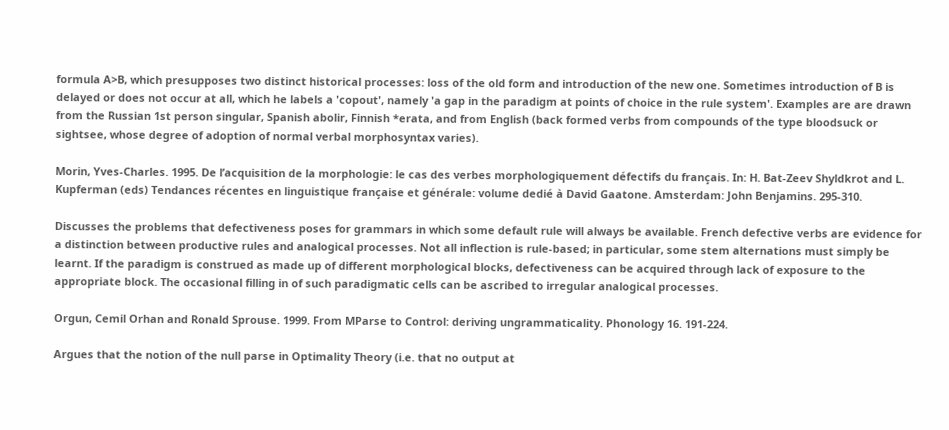formula A>B, which presupposes two distinct historical processes: loss of the old form and introduction of the new one. Sometimes introduction of B is delayed or does not occur at all, which he labels a 'copout', namely 'a gap in the paradigm at points of choice in the rule system'. Examples are are drawn from the Russian 1st person singular, Spanish abolir, Finnish *erata, and from English (back formed verbs from compounds of the type bloodsuck or sightsee, whose degree of adoption of normal verbal morphosyntax varies).

Morin, Yves-Charles. 1995. De l’acquisition de la morphologie: le cas des verbes morphologiquement défectifs du français. In: H. Bat-Zeev Shyldkrot and L. Kupferman (eds) Tendances récentes en linguistique française et générale: volume dedié à David Gaatone. Amsterdam: John Benjamins. 295-310.

Discusses the problems that defectiveness poses for grammars in which some default rule will always be available. French defective verbs are evidence for a distinction between productive rules and analogical processes. Not all inflection is rule-based; in particular, some stem alternations must simply be learnt. If the paradigm is construed as made up of different morphological blocks, defectiveness can be acquired through lack of exposure to the appropriate block. The occasional filling in of such paradigmatic cells can be ascribed to irregular analogical processes.

Orgun, Cemil Orhan and Ronald Sprouse. 1999. From MParse to Control: deriving ungrammaticality. Phonology 16. 191-224.

Argues that the notion of the null parse in Optimality Theory (i.e. that no output at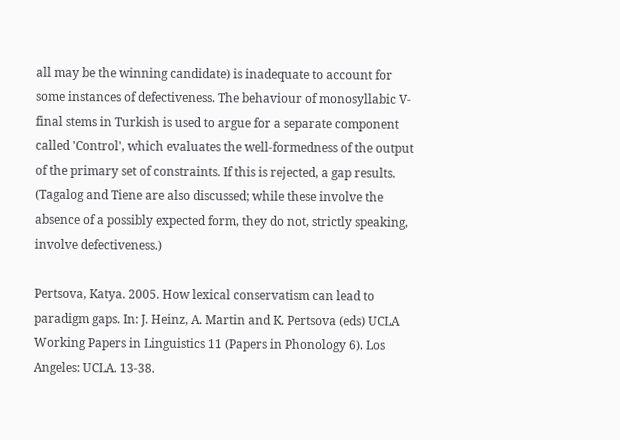all may be the winning candidate) is inadequate to account for some instances of defectiveness. The behaviour of monosyllabic V-final stems in Turkish is used to argue for a separate component called 'Control', which evaluates the well-formedness of the output of the primary set of constraints. If this is rejected, a gap results. (Tagalog and Tiene are also discussed; while these involve the absence of a possibly expected form, they do not, strictly speaking, involve defectiveness.)

Pertsova, Katya. 2005. How lexical conservatism can lead to paradigm gaps. In: J. Heinz, A. Martin and K. Pertsova (eds) UCLA Working Papers in Linguistics 11 (Papers in Phonology 6). Los Angeles: UCLA. 13-38.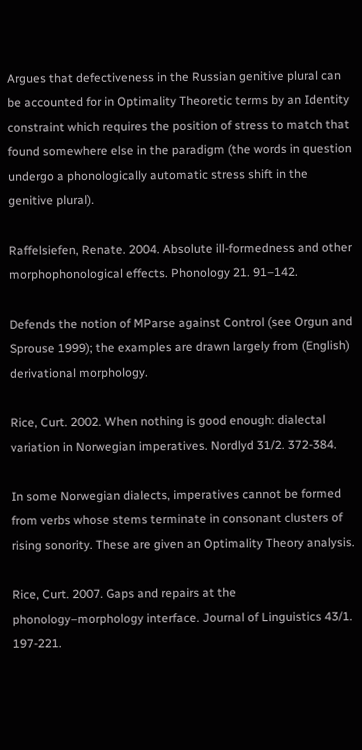Argues that defectiveness in the Russian genitive plural can be accounted for in Optimality Theoretic terms by an Identity constraint which requires the position of stress to match that found somewhere else in the paradigm (the words in question undergo a phonologically automatic stress shift in the genitive plural).

Raffelsiefen, Renate. 2004. Absolute ill-formedness and other morphophonological effects. Phonology 21. 91–142.

Defends the notion of MParse against Control (see Orgun and Sprouse 1999); the examples are drawn largely from (English) derivational morphology.

Rice, Curt. 2002. When nothing is good enough: dialectal variation in Norwegian imperatives. Nordlyd 31/2. 372-384.

In some Norwegian dialects, imperatives cannot be formed from verbs whose stems terminate in consonant clusters of rising sonority. These are given an Optimality Theory analysis.

Rice, Curt. 2007. Gaps and repairs at the phonology–morphology interface. Journal of Linguistics 43/1. 197-221.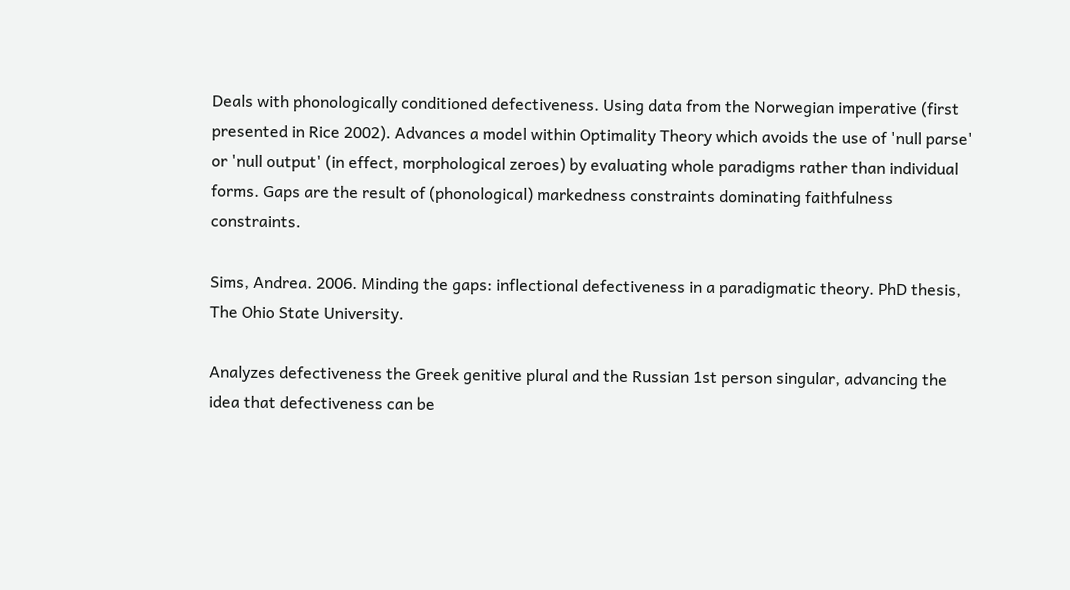Deals with phonologically conditioned defectiveness. Using data from the Norwegian imperative (first presented in Rice 2002). Advances a model within Optimality Theory which avoids the use of 'null parse' or 'null output' (in effect, morphological zeroes) by evaluating whole paradigms rather than individual forms. Gaps are the result of (phonological) markedness constraints dominating faithfulness constraints.

Sims, Andrea. 2006. Minding the gaps: inflectional defectiveness in a paradigmatic theory. PhD thesis, The Ohio State University.

Analyzes defectiveness the Greek genitive plural and the Russian 1st person singular, advancing the idea that defectiveness can be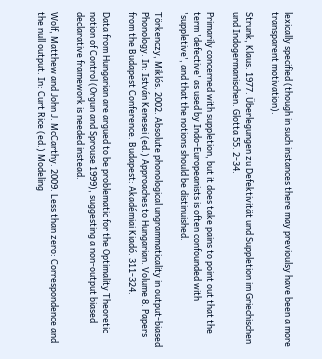lexically specified (though in such instances there may previoulsy have been a more transparent motivation).

Strunk, Klaus. 1977. Überlegungen zu Defektivität und Suppletion im Griechischen und Indogermanischen. Glotta 55. 2-34.

Primarily concerned with suppletion, but it does take pains to point out that the term 'defective' as used by Indo-Europeanists is often confounded with 'suppletive', and that the notions should be distinuished.

Törkenczy, Miklós. 2002. Absolute phonological ungrammaticality in output-biased Phonology. In: István Kenesei (ed.) Approaches to Hungarian. Volume 8. Papers from the Budapest Conference. Budapest: Akadémiai Kiadó. 311-324.

Data from Hungarian are argued to be problematic for the Optimality Theoretic notion of Control (Orgun and Sprouse 1999), suggesting a non-output biased declarative framework is needed instead.

Wolf, Matthew and John J. McCarthy. 2009. Less than zero: Correspondence and the null output. In: Curt Rice (ed.) Modeling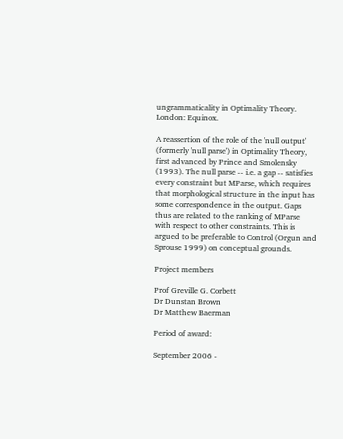ungrammaticality in Optimality Theory. London: Equinox.

A reassertion of the role of the 'null output' (formerly 'null parse') in Optimality Theory, first advanced by Prince and Smolensky (1993). The null parse -- i.e. a gap -- satisfies every constraint but MParse, which requires that morphological structure in the input has some correspondence in the output. Gaps thus are related to the ranking of MParse with respect to other constraints. This is argued to be preferable to Control (Orgun and Sprouse 1999) on conceptual grounds.

Project members

Prof Greville G. Corbett
Dr Dunstan Brown
Dr Matthew Baerman

Period of award:

September 2006 -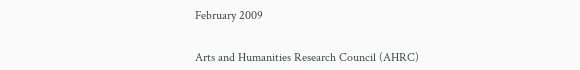February 2009


Arts and Humanities Research Council (AHRC)